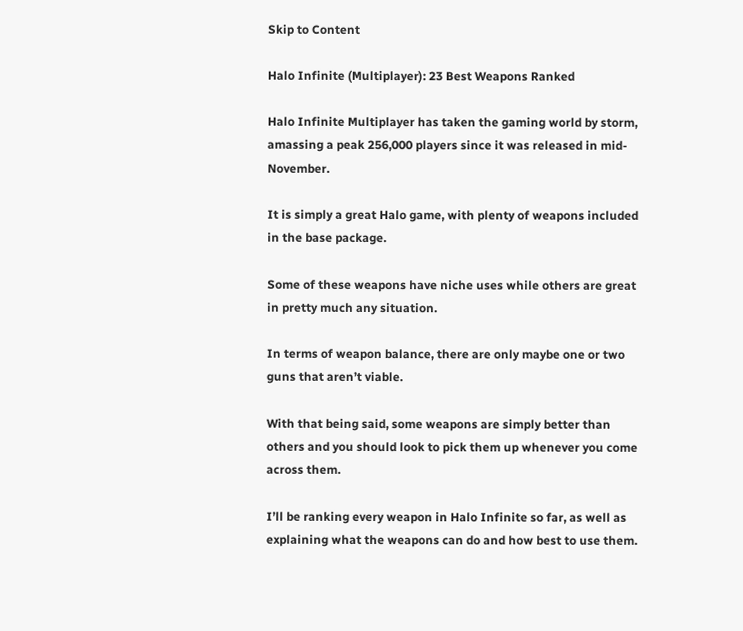Skip to Content

Halo Infinite (Multiplayer): 23 Best Weapons Ranked

Halo Infinite Multiplayer has taken the gaming world by storm, amassing a peak 256,000 players since it was released in mid-November.

It is simply a great Halo game, with plenty of weapons included in the base package.

Some of these weapons have niche uses while others are great in pretty much any situation.

In terms of weapon balance, there are only maybe one or two guns that aren’t viable.

With that being said, some weapons are simply better than others and you should look to pick them up whenever you come across them.

I’ll be ranking every weapon in Halo Infinite so far, as well as explaining what the weapons can do and how best to use them.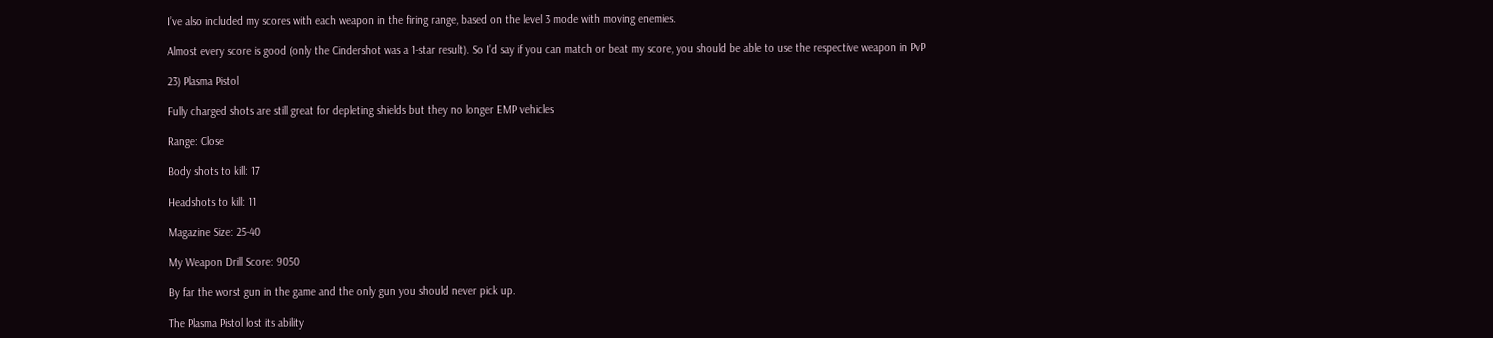I’ve also included my scores with each weapon in the firing range, based on the level 3 mode with moving enemies.

Almost every score is good (only the Cindershot was a 1-star result). So I’d say if you can match or beat my score, you should be able to use the respective weapon in PvP

23) Plasma Pistol

Fully charged shots are still great for depleting shields but they no longer EMP vehicles

Range: Close

Body shots to kill: 17

Headshots to kill: 11

Magazine Size: 25-40

My Weapon Drill Score: 9050

By far the worst gun in the game and the only gun you should never pick up.

The Plasma Pistol lost its ability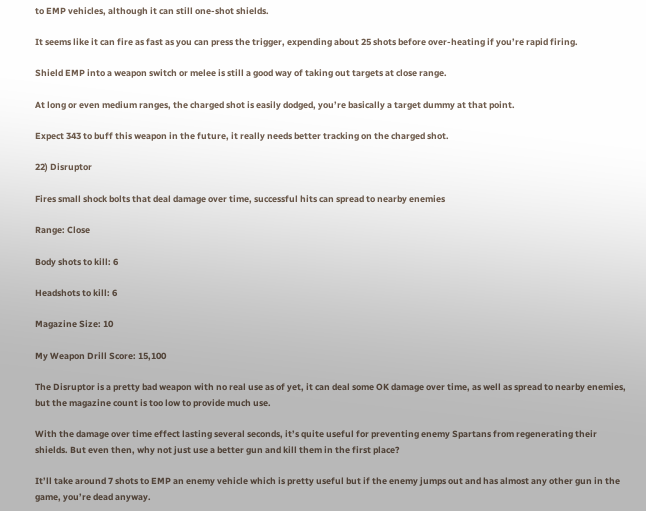to EMP vehicles, although it can still one-shot shields.

It seems like it can fire as fast as you can press the trigger, expending about 25 shots before over-heating if you’re rapid firing.

Shield EMP into a weapon switch or melee is still a good way of taking out targets at close range.

At long or even medium ranges, the charged shot is easily dodged, you’re basically a target dummy at that point.

Expect 343 to buff this weapon in the future, it really needs better tracking on the charged shot.

22) Disruptor

Fires small shock bolts that deal damage over time, successful hits can spread to nearby enemies

Range: Close

Body shots to kill: 6

Headshots to kill: 6

Magazine Size: 10

My Weapon Drill Score: 15,100

The Disruptor is a pretty bad weapon with no real use as of yet, it can deal some OK damage over time, as well as spread to nearby enemies, but the magazine count is too low to provide much use.

With the damage over time effect lasting several seconds, it’s quite useful for preventing enemy Spartans from regenerating their shields. But even then, why not just use a better gun and kill them in the first place?

It’ll take around 7 shots to EMP an enemy vehicle which is pretty useful but if the enemy jumps out and has almost any other gun in the game, you’re dead anyway.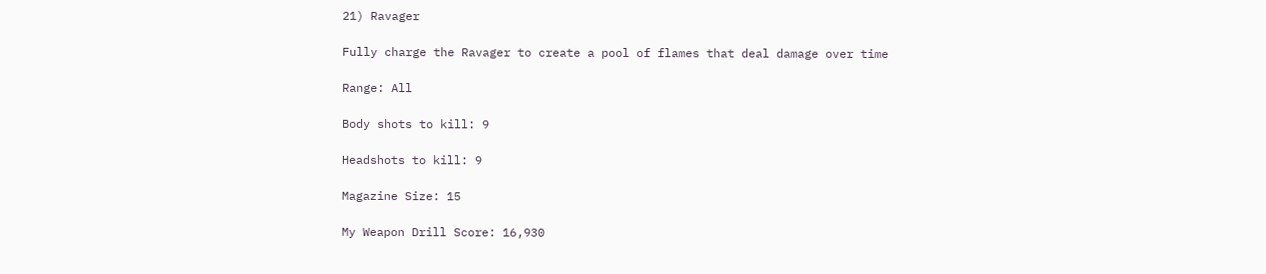21) Ravager

Fully charge the Ravager to create a pool of flames that deal damage over time

Range: All

Body shots to kill: 9

Headshots to kill: 9

Magazine Size: 15

My Weapon Drill Score: 16,930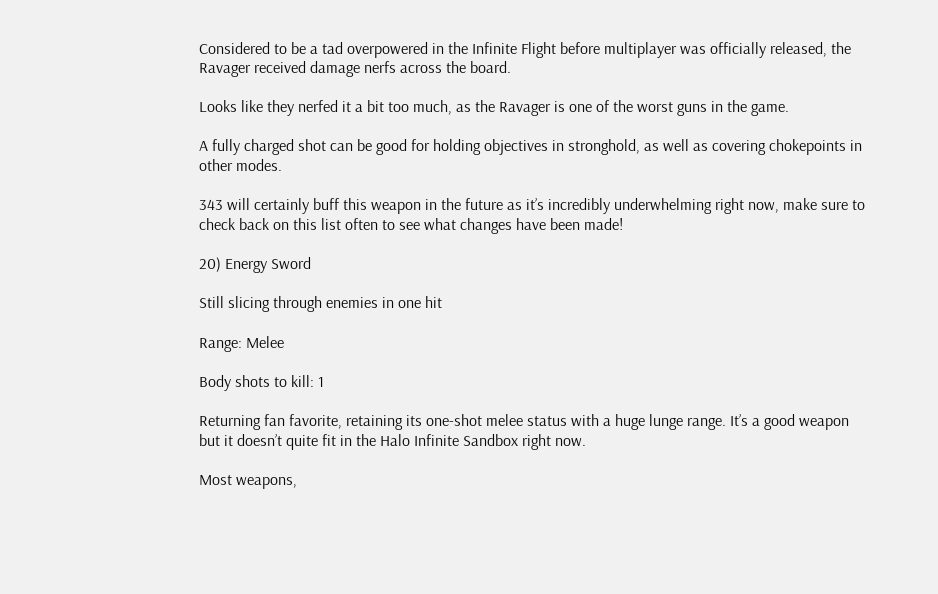Considered to be a tad overpowered in the Infinite Flight before multiplayer was officially released, the Ravager received damage nerfs across the board.

Looks like they nerfed it a bit too much, as the Ravager is one of the worst guns in the game.

A fully charged shot can be good for holding objectives in stronghold, as well as covering chokepoints in other modes.

343 will certainly buff this weapon in the future as it’s incredibly underwhelming right now, make sure to check back on this list often to see what changes have been made!

20) Energy Sword

Still slicing through enemies in one hit

Range: Melee

Body shots to kill: 1

Returning fan favorite, retaining its one-shot melee status with a huge lunge range. It’s a good weapon but it doesn’t quite fit in the Halo Infinite Sandbox right now.

Most weapons,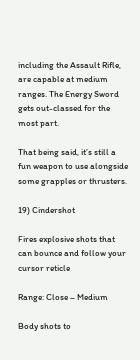including the Assault Rifle, are capable at medium ranges. The Energy Sword gets out-classed for the most part.

That being said, it’s still a fun weapon to use alongside some grapples or thrusters.

19) Cindershot

Fires explosive shots that can bounce and follow your cursor reticle

Range: Close – Medium

Body shots to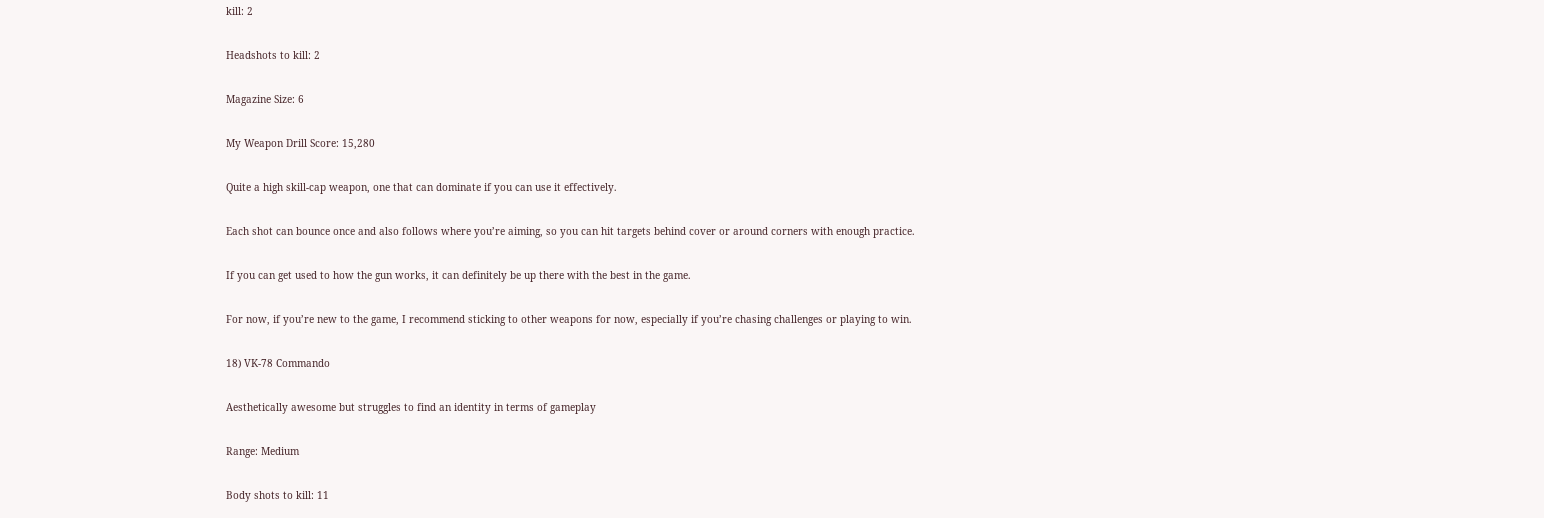kill: 2

Headshots to kill: 2

Magazine Size: 6

My Weapon Drill Score: 15,280

Quite a high skill-cap weapon, one that can dominate if you can use it effectively.

Each shot can bounce once and also follows where you’re aiming, so you can hit targets behind cover or around corners with enough practice.

If you can get used to how the gun works, it can definitely be up there with the best in the game.

For now, if you’re new to the game, I recommend sticking to other weapons for now, especially if you’re chasing challenges or playing to win.

18) VK-78 Commando

Aesthetically awesome but struggles to find an identity in terms of gameplay

Range: Medium

Body shots to kill: 11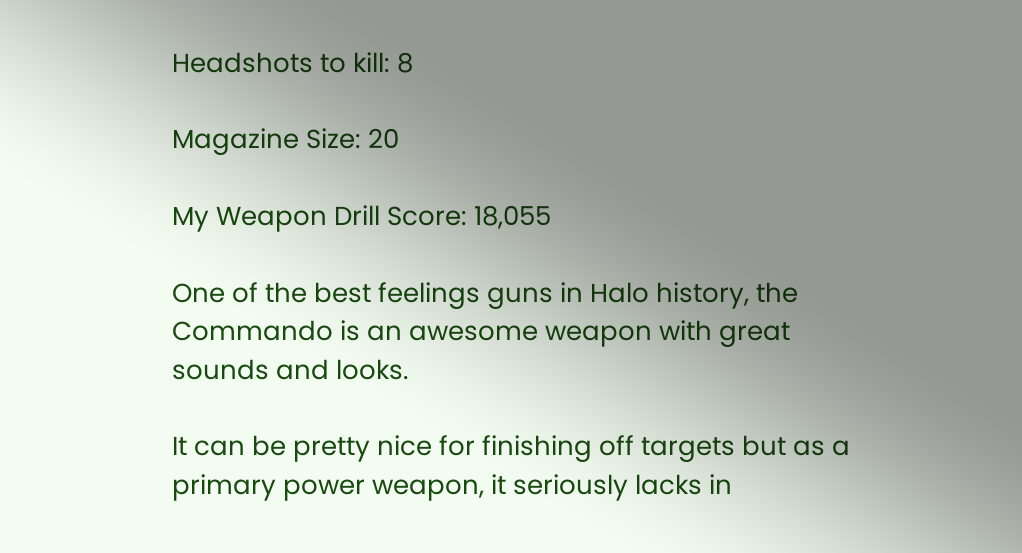Headshots to kill: 8

Magazine Size: 20

My Weapon Drill Score: 18,055

One of the best feelings guns in Halo history, the Commando is an awesome weapon with great sounds and looks.

It can be pretty nice for finishing off targets but as a primary power weapon, it seriously lacks in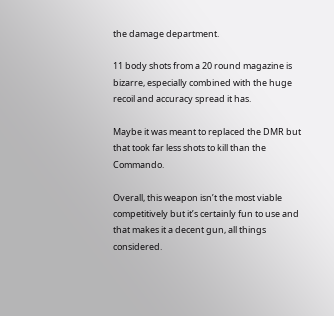the damage department.

11 body shots from a 20 round magazine is bizarre, especially combined with the huge recoil and accuracy spread it has.

Maybe it was meant to replaced the DMR but that took far less shots to kill than the Commando.

Overall, this weapon isn’t the most viable competitively but it’s certainly fun to use and that makes it a decent gun, all things considered.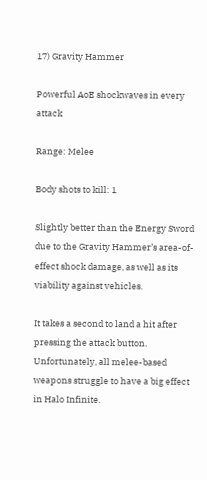17) Gravity Hammer

Powerful AoE shockwaves in every attack

Range: Melee

Body shots to kill: 1

Slightly better than the Energy Sword due to the Gravity Hammer’s area-of-effect shock damage, as well as its viability against vehicles.

It takes a second to land a hit after pressing the attack button. Unfortunately, all melee-based weapons struggle to have a big effect in Halo Infinite.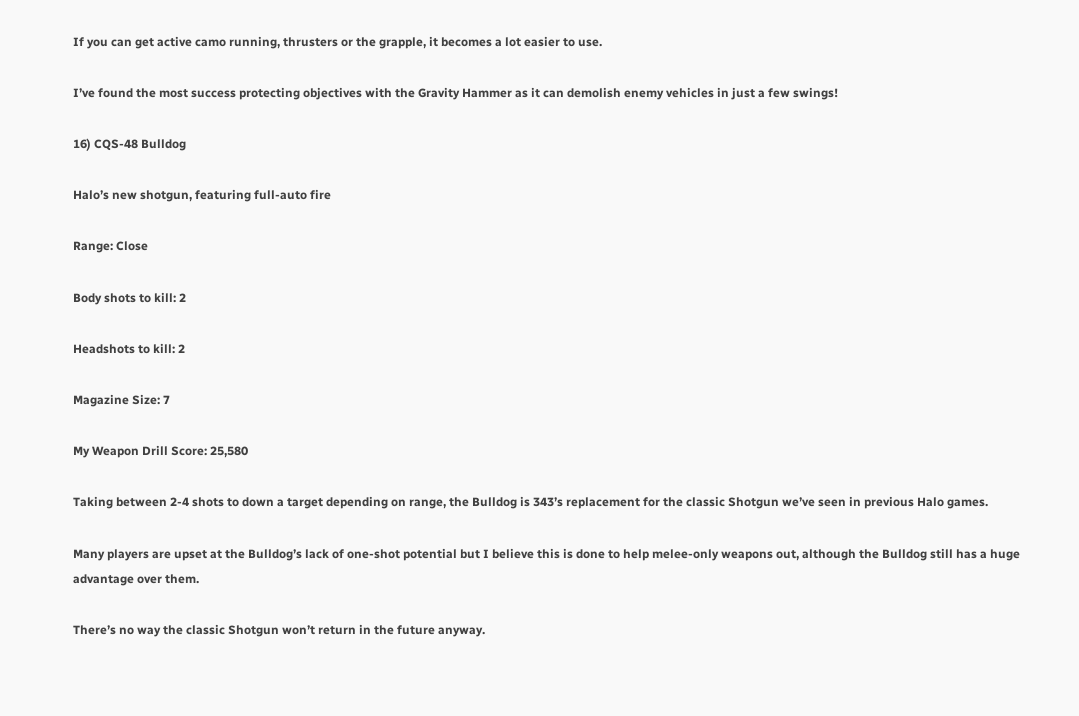If you can get active camo running, thrusters or the grapple, it becomes a lot easier to use.

I’ve found the most success protecting objectives with the Gravity Hammer as it can demolish enemy vehicles in just a few swings!

16) CQS-48 Bulldog

Halo’s new shotgun, featuring full-auto fire

Range: Close

Body shots to kill: 2

Headshots to kill: 2

Magazine Size: 7

My Weapon Drill Score: 25,580

Taking between 2-4 shots to down a target depending on range, the Bulldog is 343’s replacement for the classic Shotgun we’ve seen in previous Halo games.

Many players are upset at the Bulldog’s lack of one-shot potential but I believe this is done to help melee-only weapons out, although the Bulldog still has a huge advantage over them.

There’s no way the classic Shotgun won’t return in the future anyway.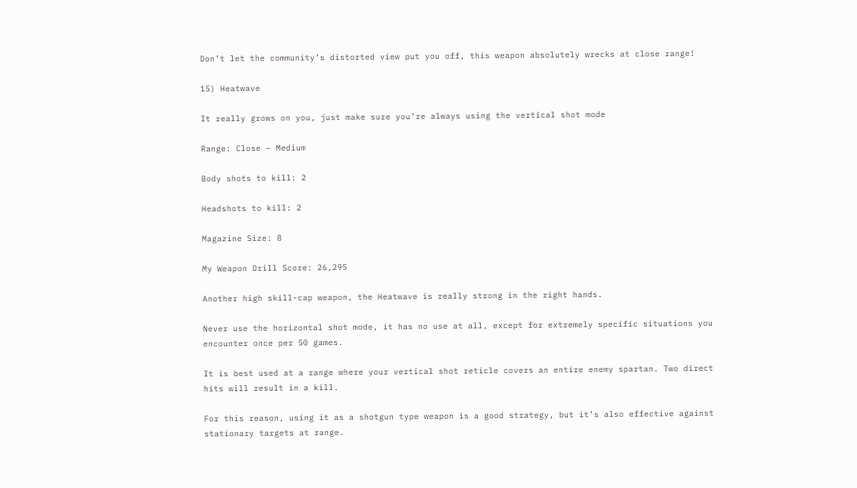Don’t let the community’s distorted view put you off, this weapon absolutely wrecks at close range!

15) Heatwave

It really grows on you, just make sure you’re always using the vertical shot mode

Range: Close – Medium

Body shots to kill: 2

Headshots to kill: 2

Magazine Size: 8

My Weapon Drill Score: 26,295

Another high skill-cap weapon, the Heatwave is really strong in the right hands.

Never use the horizontal shot mode, it has no use at all, except for extremely specific situations you encounter once per 50 games.

It is best used at a range where your vertical shot reticle covers an entire enemy spartan. Two direct hits will result in a kill.

For this reason, using it as a shotgun type weapon is a good strategy, but it’s also effective against stationary targets at range.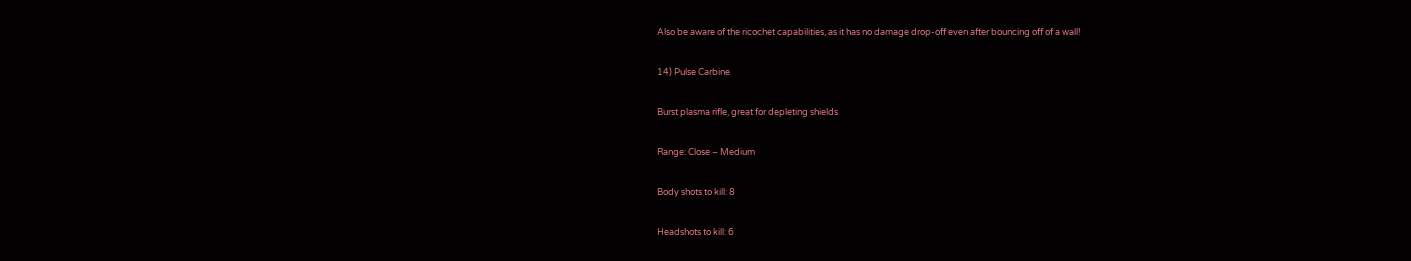Also be aware of the ricochet capabilities, as it has no damage drop-off even after bouncing off of a wall!

14) Pulse Carbine

Burst plasma rifle, great for depleting shields

Range: Close – Medium

Body shots to kill: 8

Headshots to kill: 6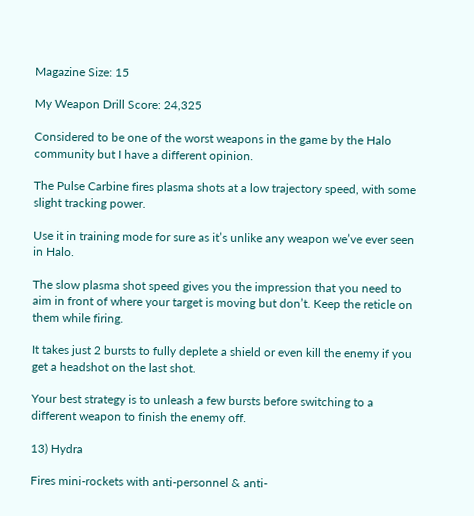Magazine Size: 15

My Weapon Drill Score: 24,325

Considered to be one of the worst weapons in the game by the Halo community but I have a different opinion.

The Pulse Carbine fires plasma shots at a low trajectory speed, with some slight tracking power.

Use it in training mode for sure as it’s unlike any weapon we’ve ever seen in Halo.

The slow plasma shot speed gives you the impression that you need to aim in front of where your target is moving but don’t. Keep the reticle on them while firing.

It takes just 2 bursts to fully deplete a shield or even kill the enemy if you get a headshot on the last shot.

Your best strategy is to unleash a few bursts before switching to a different weapon to finish the enemy off.

13) Hydra

Fires mini-rockets with anti-personnel & anti-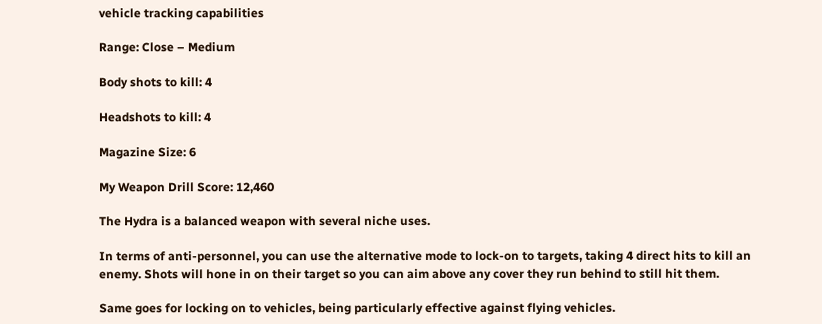vehicle tracking capabilities

Range: Close – Medium

Body shots to kill: 4

Headshots to kill: 4

Magazine Size: 6

My Weapon Drill Score: 12,460

The Hydra is a balanced weapon with several niche uses.

In terms of anti-personnel, you can use the alternative mode to lock-on to targets, taking 4 direct hits to kill an enemy. Shots will hone in on their target so you can aim above any cover they run behind to still hit them.

Same goes for locking on to vehicles, being particularly effective against flying vehicles.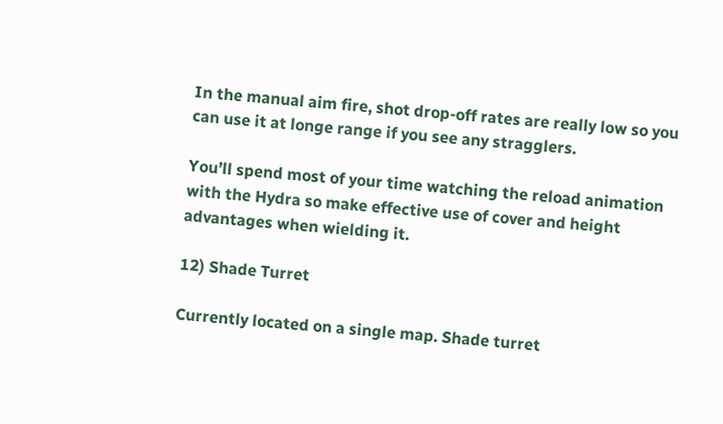In the manual aim fire, shot drop-off rates are really low so you can use it at longe range if you see any stragglers.

You’ll spend most of your time watching the reload animation with the Hydra so make effective use of cover and height advantages when wielding it.

12) Shade Turret

Currently located on a single map. Shade turret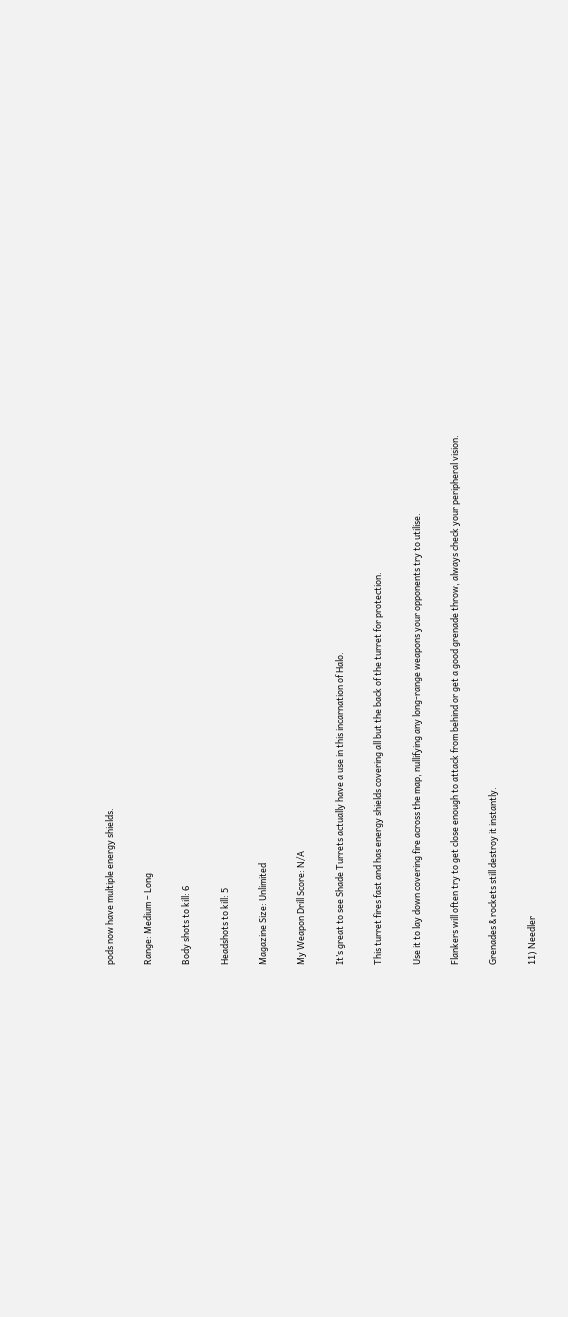pods now have multiple energy shields.

Range: Medium – Long

Body shots to kill: 6

Headshots to kill: 5

Magazine Size: Unlimited

My Weapon Drill Score: N/A

It’s great to see Shade Turrets actually have a use in this incarnation of Halo.

This turret fires fast and has energy shields covering all but the back of the turret for protection.

Use it to lay down covering fire across the map, nullifying any long-range weapons your opponents try to utilise.

Flankers will often try to get close enough to attack from behind or get a good grenade throw, always check your peripheral vision.

Grenades & rockets still destroy it instantly.

11) Needler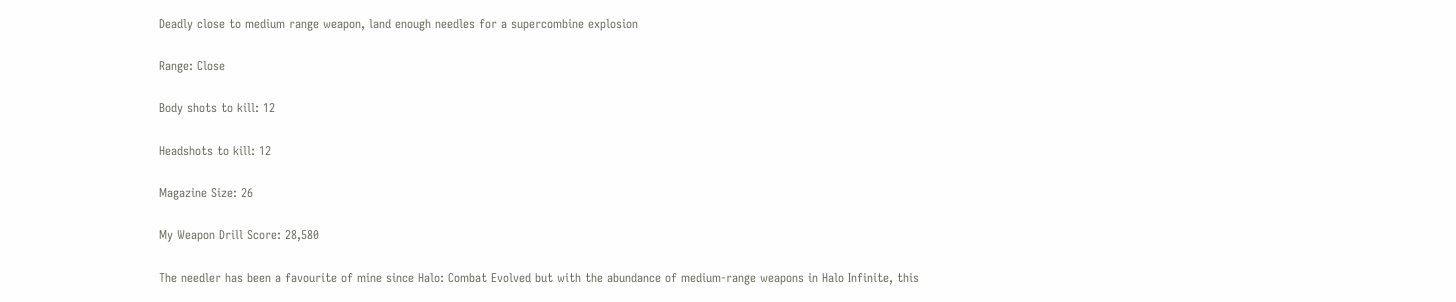Deadly close to medium range weapon, land enough needles for a supercombine explosion

Range: Close

Body shots to kill: 12

Headshots to kill: 12

Magazine Size: 26

My Weapon Drill Score: 28,580

The needler has been a favourite of mine since Halo: Combat Evolved but with the abundance of medium-range weapons in Halo Infinite, this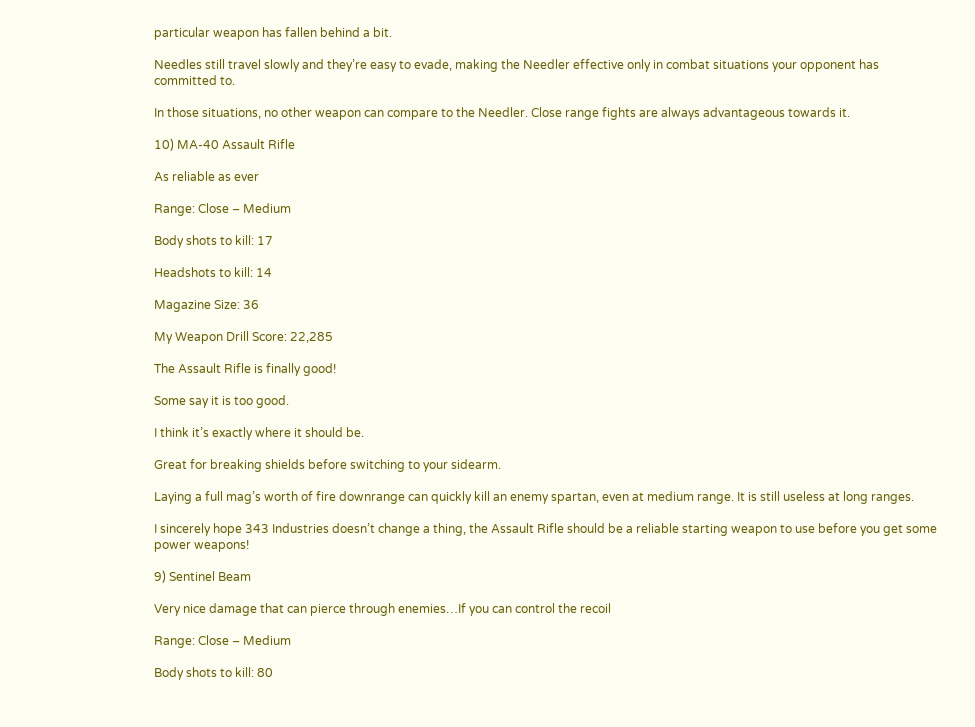particular weapon has fallen behind a bit.

Needles still travel slowly and they’re easy to evade, making the Needler effective only in combat situations your opponent has committed to.

In those situations, no other weapon can compare to the Needler. Close range fights are always advantageous towards it.

10) MA-40 Assault Rifle

As reliable as ever

Range: Close – Medium

Body shots to kill: 17

Headshots to kill: 14

Magazine Size: 36

My Weapon Drill Score: 22,285

The Assault Rifle is finally good!

Some say it is too good.

I think it’s exactly where it should be.

Great for breaking shields before switching to your sidearm.

Laying a full mag’s worth of fire downrange can quickly kill an enemy spartan, even at medium range. It is still useless at long ranges.

I sincerely hope 343 Industries doesn’t change a thing, the Assault Rifle should be a reliable starting weapon to use before you get some power weapons!

9) Sentinel Beam

Very nice damage that can pierce through enemies…If you can control the recoil

Range: Close – Medium

Body shots to kill: 80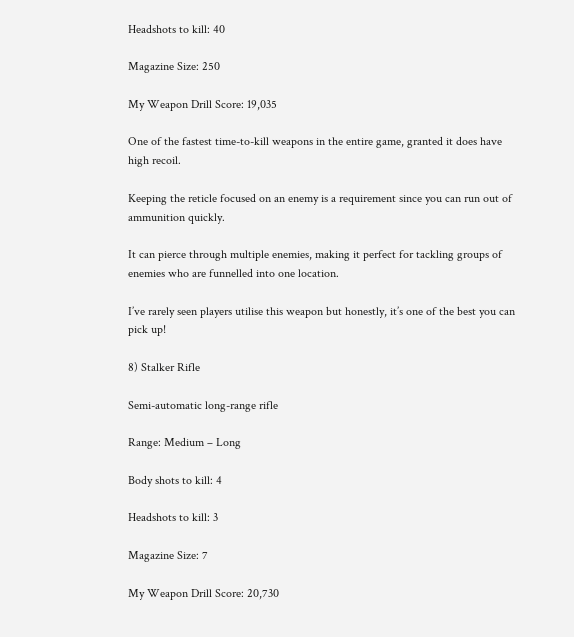Headshots to kill: 40

Magazine Size: 250

My Weapon Drill Score: 19,035

One of the fastest time-to-kill weapons in the entire game, granted it does have high recoil.

Keeping the reticle focused on an enemy is a requirement since you can run out of ammunition quickly.

It can pierce through multiple enemies, making it perfect for tackling groups of enemies who are funnelled into one location.

I’ve rarely seen players utilise this weapon but honestly, it’s one of the best you can pick up!

8) Stalker Rifle

Semi-automatic long-range rifle

Range: Medium – Long

Body shots to kill: 4

Headshots to kill: 3

Magazine Size: 7

My Weapon Drill Score: 20,730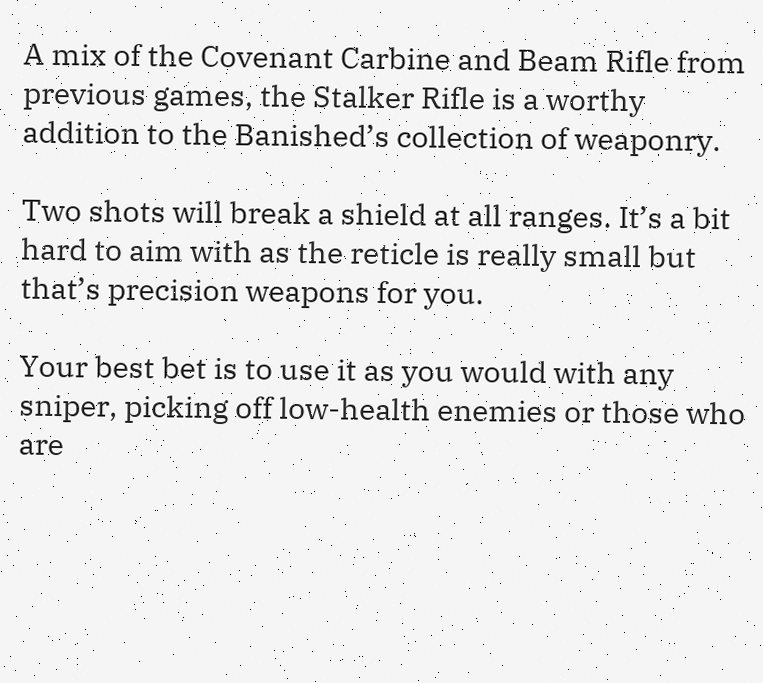A mix of the Covenant Carbine and Beam Rifle from previous games, the Stalker Rifle is a worthy addition to the Banished’s collection of weaponry.

Two shots will break a shield at all ranges. It’s a bit hard to aim with as the reticle is really small but that’s precision weapons for you.

Your best bet is to use it as you would with any sniper, picking off low-health enemies or those who are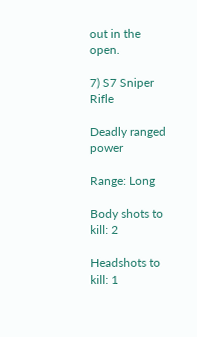out in the open.

7) S7 Sniper Rifle

Deadly ranged power

Range: Long

Body shots to kill: 2

Headshots to kill: 1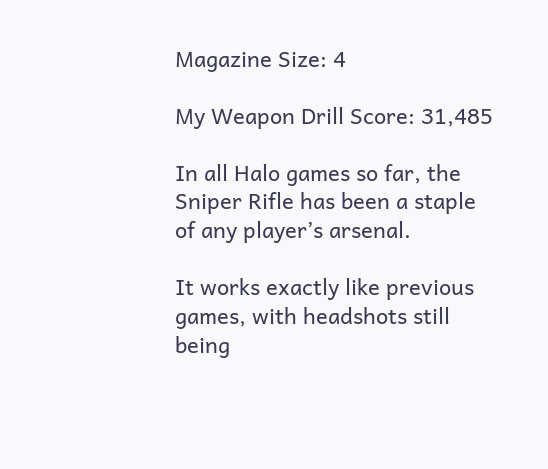Magazine Size: 4

My Weapon Drill Score: 31,485

In all Halo games so far, the Sniper Rifle has been a staple of any player’s arsenal.

It works exactly like previous games, with headshots still being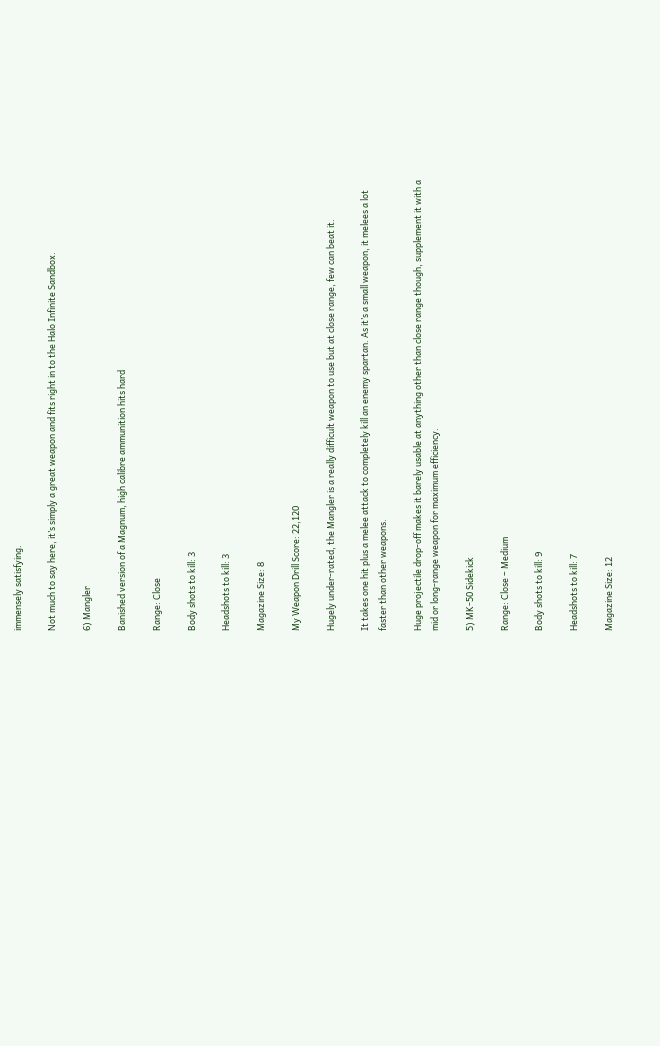immensely satisfying.

Not much to say here, it’s simply a great weapon and fits right in to the Halo Infinite Sandbox.

6) Mangler

Banished version of a Magnum, high calibre ammunition hits hard

Range: Close

Body shots to kill: 3

Headshots to kill: 3

Magazine Size: 8

My Weapon Drill Score: 22,120

Hugely under-rated, the Mangler is a really difficult weapon to use but at close range, few can beat it.

It takes one hit plus a melee attack to completely kill an enemy spartan. As it’s a small weapon, it melees a lot faster than other weapons.

Huge projectile drop-off makes it barely usable at anything other than close range though, supplement it with a mid or long-range weapon for maximum efficiency.

5) MK-50 Sidekick

Range: Close – Medium

Body shots to kill: 9

Headshots to kill: 7

Magazine Size: 12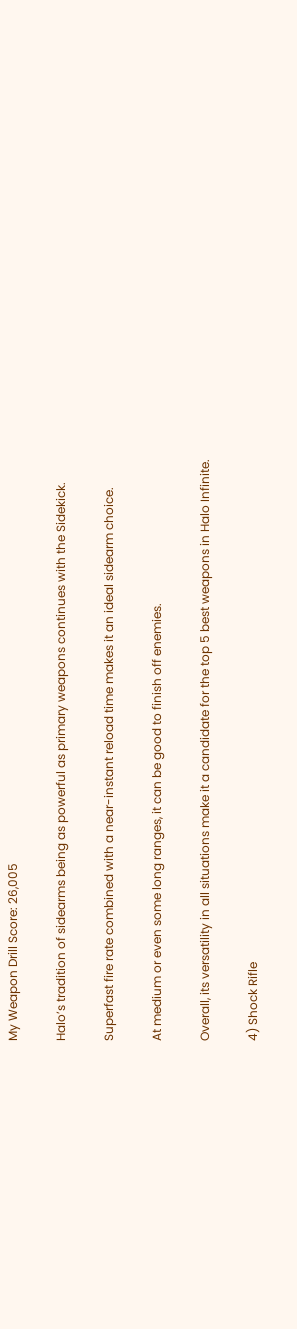My Weapon Drill Score: 26,005

Halo’s tradition of sidearms being as powerful as primary weapons continues with the Sidekick.

Superfast fire rate combined with a near-instant reload time makes it an ideal sidearm choice.

At medium or even some long ranges, it can be good to finish off enemies.

Overall, its versatility in all situations make it a candidate for the top 5 best weapons in Halo Infinite.

4) Shock Rifle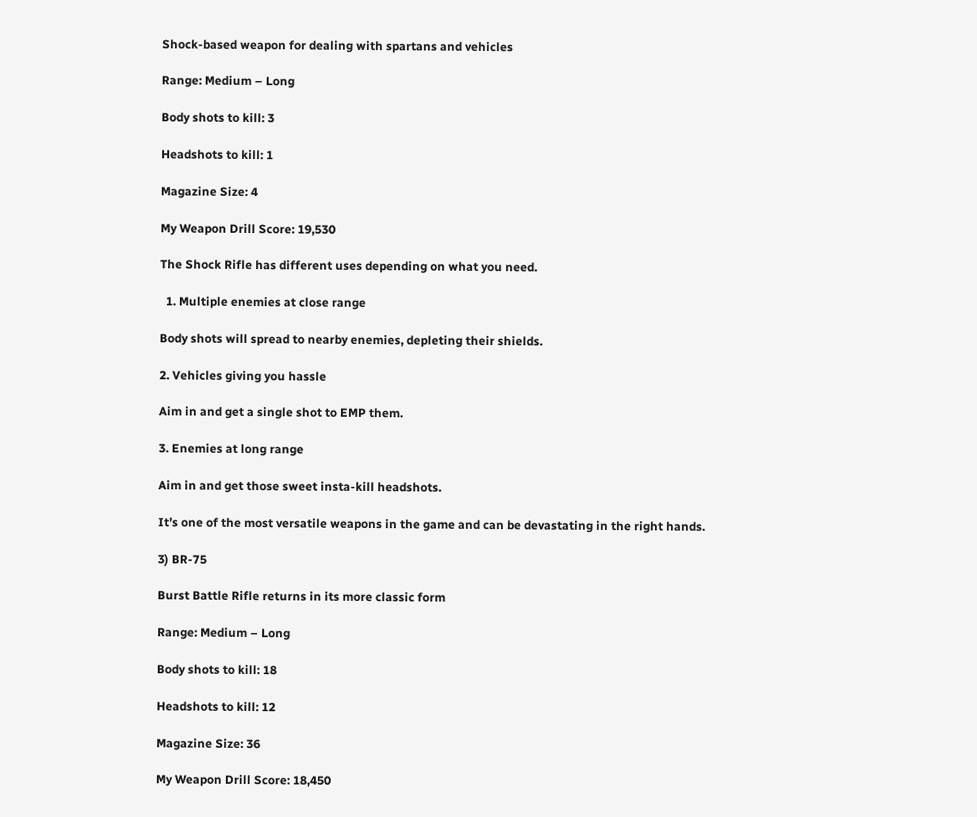Shock-based weapon for dealing with spartans and vehicles

Range: Medium – Long

Body shots to kill: 3

Headshots to kill: 1

Magazine Size: 4

My Weapon Drill Score: 19,530

The Shock Rifle has different uses depending on what you need.

  1. Multiple enemies at close range

Body shots will spread to nearby enemies, depleting their shields.

2. Vehicles giving you hassle

Aim in and get a single shot to EMP them.

3. Enemies at long range

Aim in and get those sweet insta-kill headshots.

It’s one of the most versatile weapons in the game and can be devastating in the right hands.

3) BR-75

Burst Battle Rifle returns in its more classic form

Range: Medium – Long

Body shots to kill: 18

Headshots to kill: 12

Magazine Size: 36

My Weapon Drill Score: 18,450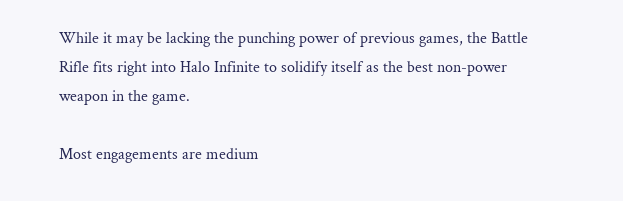While it may be lacking the punching power of previous games, the Battle Rifle fits right into Halo Infinite to solidify itself as the best non-power weapon in the game.

Most engagements are medium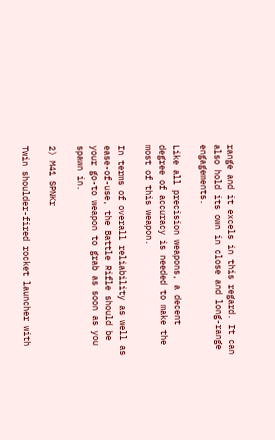range and it excels in this regard. It can also hold its own in close and long-range engagements.

Like all precision weapons, a decent degree of accuracy is needed to make the most of this weapon.

In terms of overall reliability as well as ease-of-use, the Battle Rifle should be your go-to weapon to grab as soon as you spawn in.

2) M41 SPNKr

Twin shoulder-fired rocket launcher with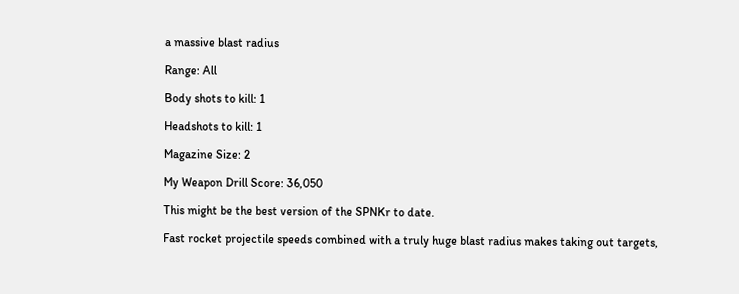a massive blast radius

Range: All

Body shots to kill: 1

Headshots to kill: 1

Magazine Size: 2

My Weapon Drill Score: 36,050

This might be the best version of the SPNKr to date.

Fast rocket projectile speeds combined with a truly huge blast radius makes taking out targets,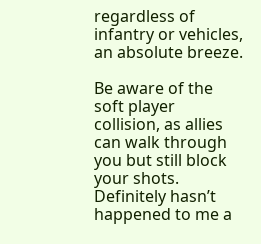regardless of infantry or vehicles, an absolute breeze.

Be aware of the soft player collision, as allies can walk through you but still block your shots. Definitely hasn’t happened to me a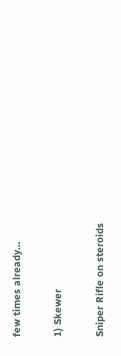few times already…

1) Skewer

Sniper Rifle on steroids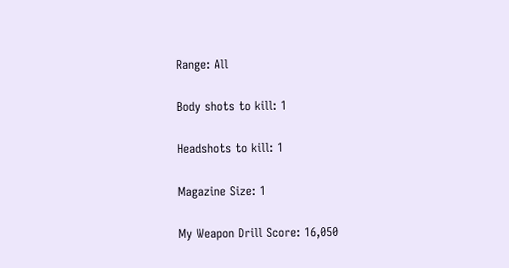Range: All

Body shots to kill: 1

Headshots to kill: 1

Magazine Size: 1

My Weapon Drill Score: 16,050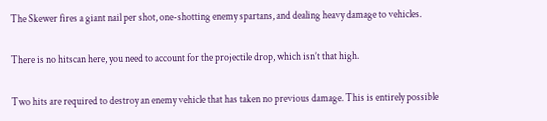The Skewer fires a giant nail per shot, one-shotting enemy spartans, and dealing heavy damage to vehicles.

There is no hitscan here, you need to account for the projectile drop, which isn’t that high.

Two hits are required to destroy an enemy vehicle that has taken no previous damage. This is entirely possible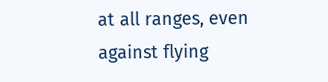at all ranges, even against flying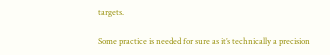targets.

Some practice is needed for sure as it’s technically a precision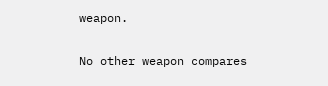weapon.

No other weapon compares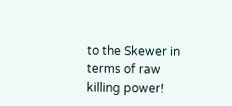to the Skewer in terms of raw killing power!